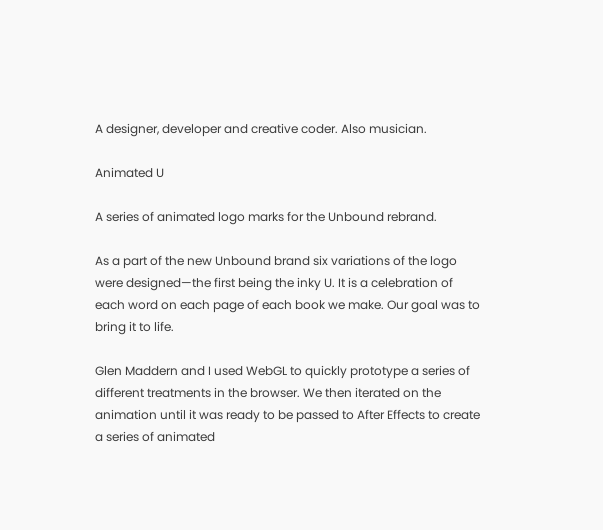A designer, developer and creative coder. Also musician.

Animated U

A series of animated logo marks for the Unbound rebrand.

As a part of the new Unbound brand six variations of the logo were designed—the first being the inky U. It is a celebration of each word on each page of each book we make. Our goal was to bring it to life.

Glen Maddern and I used WebGL to quickly prototype a series of different treatments in the browser. We then iterated on the animation until it was ready to be passed to After Effects to create a series of animated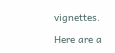vignettes.

Here are a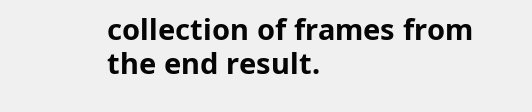collection of frames from the end result.